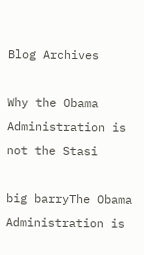Blog Archives

Why the Obama Administration is not the Stasi

big barryThe Obama Administration is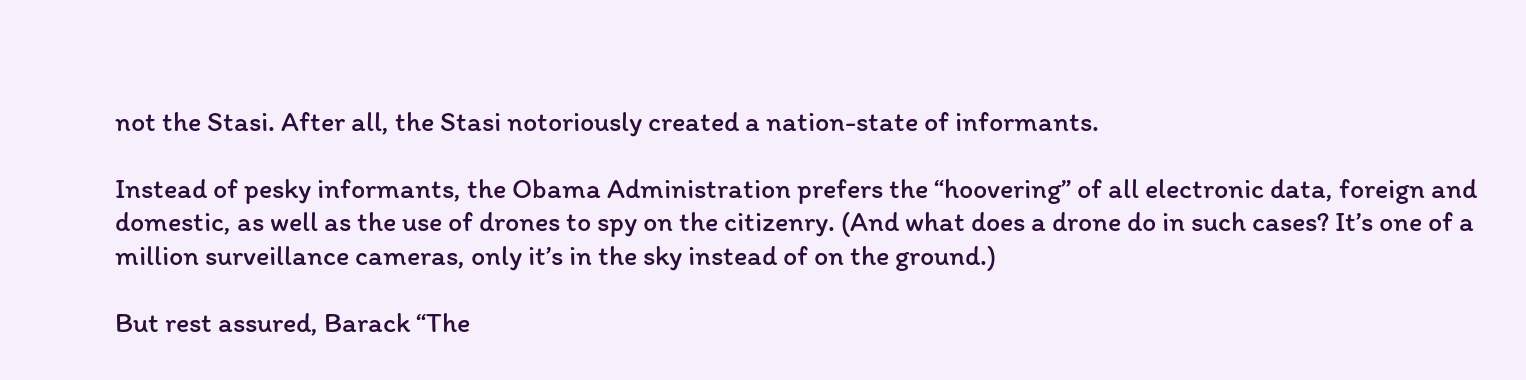not the Stasi. After all, the Stasi notoriously created a nation-state of informants.

Instead of pesky informants, the Obama Administration prefers the “hoovering” of all electronic data, foreign and domestic, as well as the use of drones to spy on the citizenry. (And what does a drone do in such cases? It’s one of a million surveillance cameras, only it’s in the sky instead of on the ground.)

But rest assured, Barack “The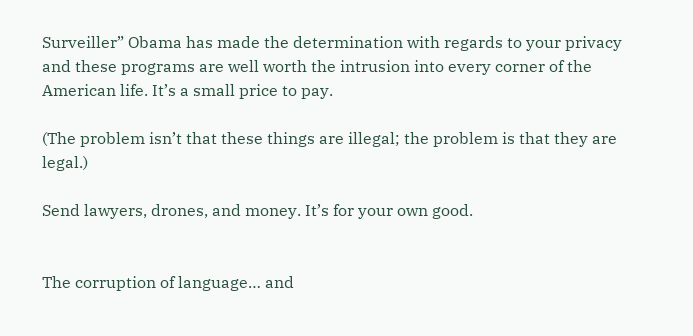Surveiller” Obama has made the determination with regards to your privacy and these programs are well worth the intrusion into every corner of the American life. It’s a small price to pay.

(The problem isn’t that these things are illegal; the problem is that they are legal.)

Send lawyers, drones, and money. It’s for your own good.


The corruption of language… and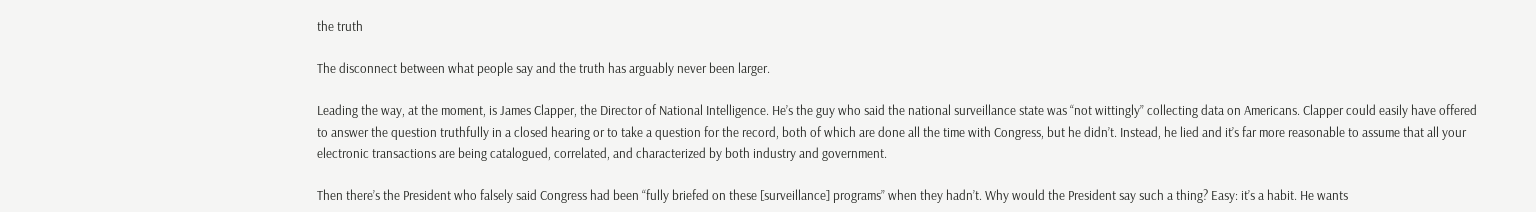the truth

The disconnect between what people say and the truth has arguably never been larger.

Leading the way, at the moment, is James Clapper, the Director of National Intelligence. He’s the guy who said the national surveillance state was “not wittingly” collecting data on Americans. Clapper could easily have offered to answer the question truthfully in a closed hearing or to take a question for the record, both of which are done all the time with Congress, but he didn’t. Instead, he lied and it’s far more reasonable to assume that all your electronic transactions are being catalogued, correlated, and characterized by both industry and government.

Then there’s the President who falsely said Congress had been “fully briefed on these [surveillance] programs” when they hadn’t. Why would the President say such a thing? Easy: it’s a habit. He wants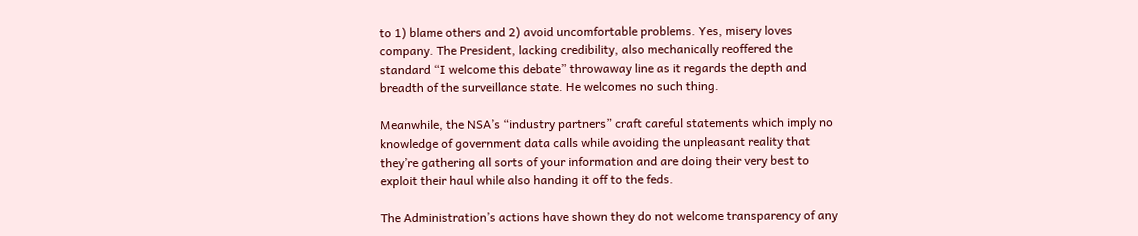to 1) blame others and 2) avoid uncomfortable problems. Yes, misery loves company. The President, lacking credibility, also mechanically reoffered the standard “I welcome this debate” throwaway line as it regards the depth and breadth of the surveillance state. He welcomes no such thing.

Meanwhile, the NSA’s “industry partners” craft careful statements which imply no knowledge of government data calls while avoiding the unpleasant reality that they’re gathering all sorts of your information and are doing their very best to exploit their haul while also handing it off to the feds.

The Administration’s actions have shown they do not welcome transparency of any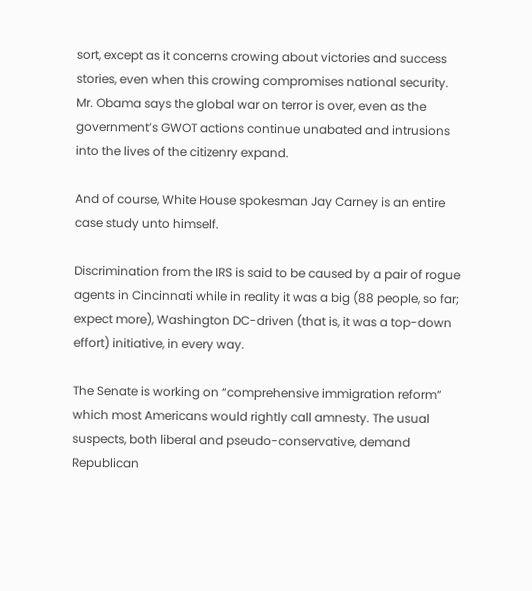sort, except as it concerns crowing about victories and success stories, even when this crowing compromises national security. Mr. Obama says the global war on terror is over, even as the government’s GWOT actions continue unabated and intrusions into the lives of the citizenry expand.

And of course, White House spokesman Jay Carney is an entire case study unto himself.

Discrimination from the IRS is said to be caused by a pair of rogue agents in Cincinnati while in reality it was a big (88 people, so far; expect more), Washington DC-driven (that is, it was a top-down effort) initiative, in every way.

The Senate is working on “comprehensive immigration reform” which most Americans would rightly call amnesty. The usual suspects, both liberal and pseudo-conservative, demand Republican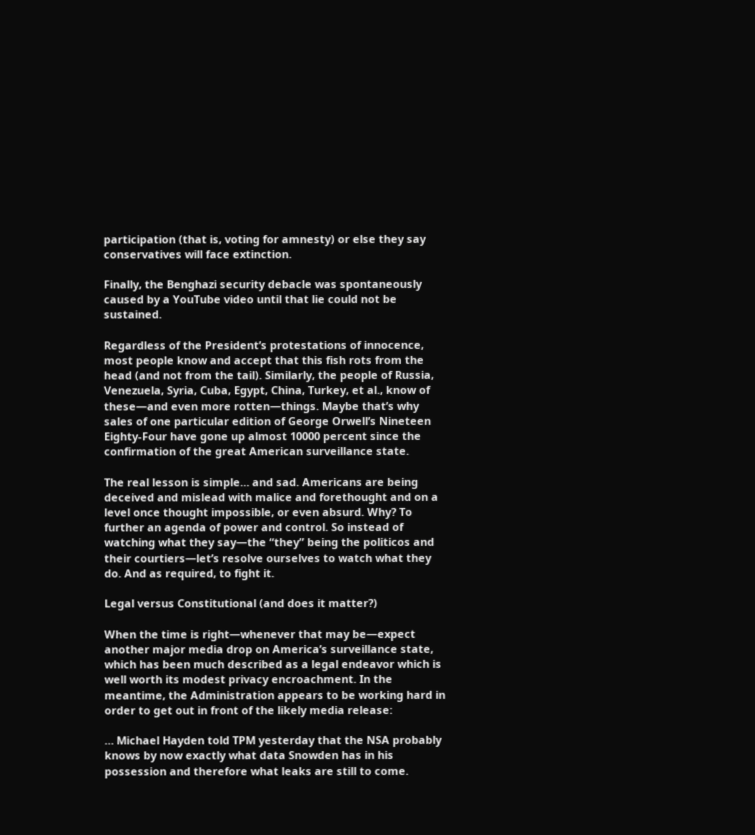participation (that is, voting for amnesty) or else they say conservatives will face extinction.

Finally, the Benghazi security debacle was spontaneously caused by a YouTube video until that lie could not be sustained.

Regardless of the President’s protestations of innocence, most people know and accept that this fish rots from the head (and not from the tail). Similarly, the people of Russia, Venezuela, Syria, Cuba, Egypt, China, Turkey, et al., know of these—and even more rotten—things. Maybe that’s why sales of one particular edition of George Orwell’s Nineteen Eighty-Four have gone up almost 10000 percent since the confirmation of the great American surveillance state.

The real lesson is simple… and sad. Americans are being deceived and mislead with malice and forethought and on a level once thought impossible, or even absurd. Why? To further an agenda of power and control. So instead of watching what they say—the “they” being the politicos and their courtiers—let’s resolve ourselves to watch what they do. And as required, to fight it.

Legal versus Constitutional (and does it matter?)

When the time is right—whenever that may be—expect another major media drop on America’s surveillance state, which has been much described as a legal endeavor which is well worth its modest privacy encroachment. In the meantime, the Administration appears to be working hard in order to get out in front of the likely media release:

… Michael Hayden told TPM yesterday that the NSA probably knows by now exactly what data Snowden has in his possession and therefore what leaks are still to come.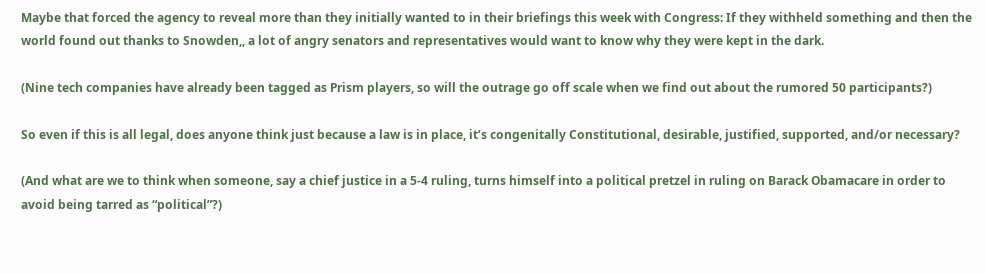Maybe that forced the agency to reveal more than they initially wanted to in their briefings this week with Congress: If they withheld something and then the world found out thanks to Snowden,, a lot of angry senators and representatives would want to know why they were kept in the dark.

(Nine tech companies have already been tagged as Prism players, so will the outrage go off scale when we find out about the rumored 50 participants?)

So even if this is all legal, does anyone think just because a law is in place, it’s congenitally Constitutional, desirable, justified, supported, and/or necessary?

(And what are we to think when someone, say a chief justice in a 5-4 ruling, turns himself into a political pretzel in ruling on Barack Obamacare in order to avoid being tarred as “political”?)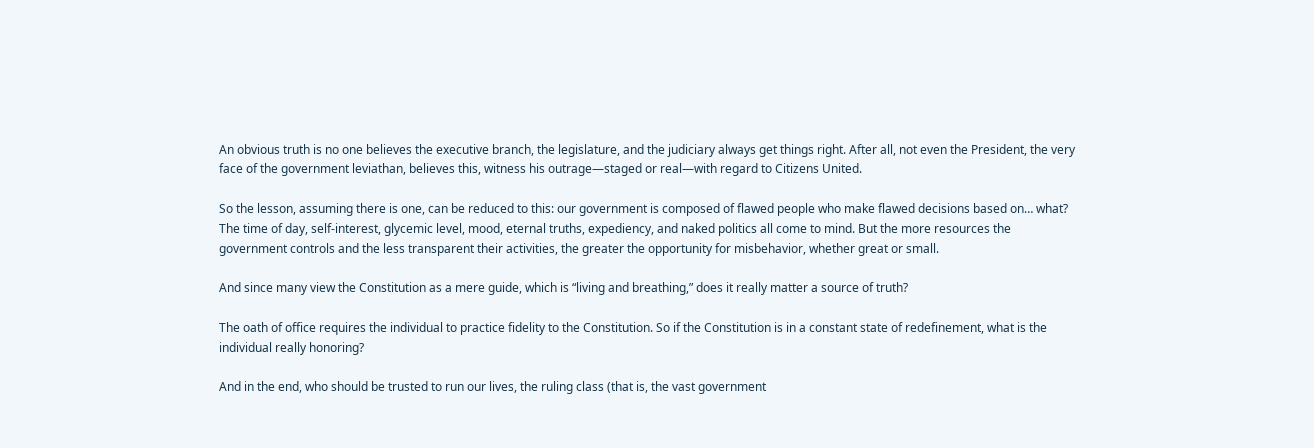An obvious truth is no one believes the executive branch, the legislature, and the judiciary always get things right. After all, not even the President, the very face of the government leviathan, believes this, witness his outrage—staged or real—with regard to Citizens United.

So the lesson, assuming there is one, can be reduced to this: our government is composed of flawed people who make flawed decisions based on… what? The time of day, self-interest, glycemic level, mood, eternal truths, expediency, and naked politics all come to mind. But the more resources the government controls and the less transparent their activities, the greater the opportunity for misbehavior, whether great or small.

And since many view the Constitution as a mere guide, which is “living and breathing,” does it really matter a source of truth?

The oath of office requires the individual to practice fidelity to the Constitution. So if the Constitution is in a constant state of redefinement, what is the individual really honoring?

And in the end, who should be trusted to run our lives, the ruling class (that is, the vast government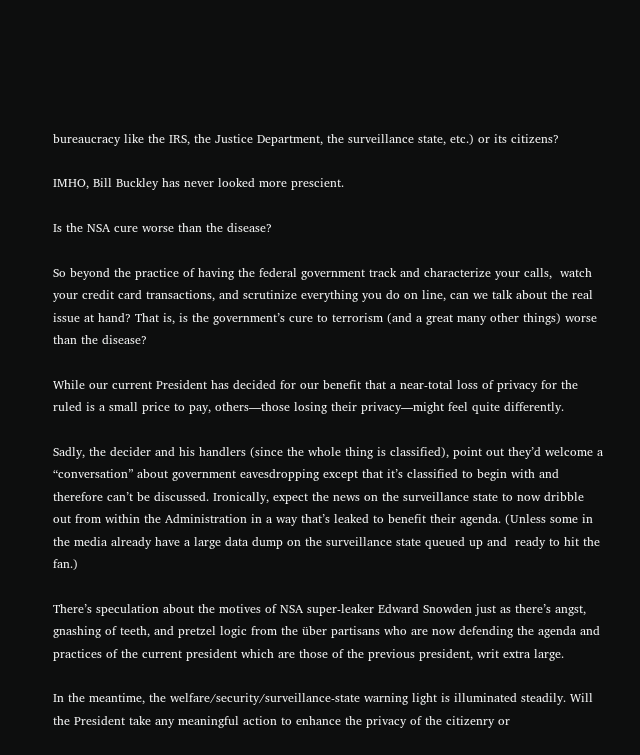bureaucracy like the IRS, the Justice Department, the surveillance state, etc.) or its citizens?

IMHO, Bill Buckley has never looked more prescient.

Is the NSA cure worse than the disease?

So beyond the practice of having the federal government track and characterize your calls,  watch your credit card transactions, and scrutinize everything you do on line, can we talk about the real issue at hand? That is, is the government’s cure to terrorism (and a great many other things) worse than the disease?

While our current President has decided for our benefit that a near-total loss of privacy for the ruled is a small price to pay, others—those losing their privacy—might feel quite differently.

Sadly, the decider and his handlers (since the whole thing is classified), point out they’d welcome a “conversation” about government eavesdropping except that it’s classified to begin with and therefore can’t be discussed. Ironically, expect the news on the surveillance state to now dribble out from within the Administration in a way that’s leaked to benefit their agenda. (Unless some in the media already have a large data dump on the surveillance state queued up and  ready to hit the fan.)

There’s speculation about the motives of NSA super-leaker Edward Snowden just as there’s angst, gnashing of teeth, and pretzel logic from the über partisans who are now defending the agenda and practices of the current president which are those of the previous president, writ extra large.

In the meantime, the welfare/security/surveillance-state warning light is illuminated steadily. Will the President take any meaningful action to enhance the privacy of the citizenry or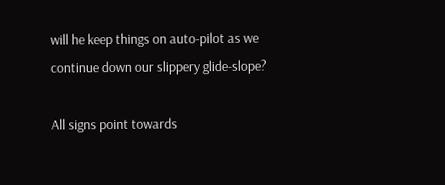will he keep things on auto-pilot as we continue down our slippery glide-slope?

All signs point towards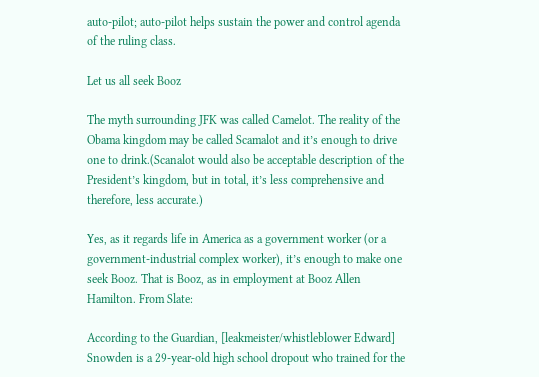auto-pilot; auto-pilot helps sustain the power and control agenda of the ruling class.

Let us all seek Booz

The myth surrounding JFK was called Camelot. The reality of the Obama kingdom may be called Scamalot and it’s enough to drive one to drink.(Scanalot would also be acceptable description of the President’s kingdom, but in total, it’s less comprehensive and therefore, less accurate.)

Yes, as it regards life in America as a government worker (or a government-industrial complex worker), it’s enough to make one seek Booz. That is Booz, as in employment at Booz Allen Hamilton. From Slate:

According to the Guardian, [leakmeister/whistleblower Edward] Snowden is a 29-year-old high school dropout who trained for the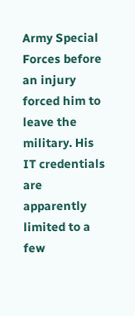Army Special Forces before an injury forced him to leave the military. His IT credentials are apparently limited to a few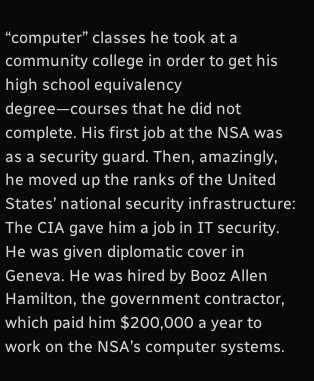“computer” classes he took at a community college in order to get his high school equivalency degree—courses that he did not complete. His first job at the NSA was as a security guard. Then, amazingly, he moved up the ranks of the United States’ national security infrastructure: The CIA gave him a job in IT security. He was given diplomatic cover in Geneva. He was hired by Booz Allen Hamilton, the government contractor, which paid him $200,000 a year to work on the NSA’s computer systems.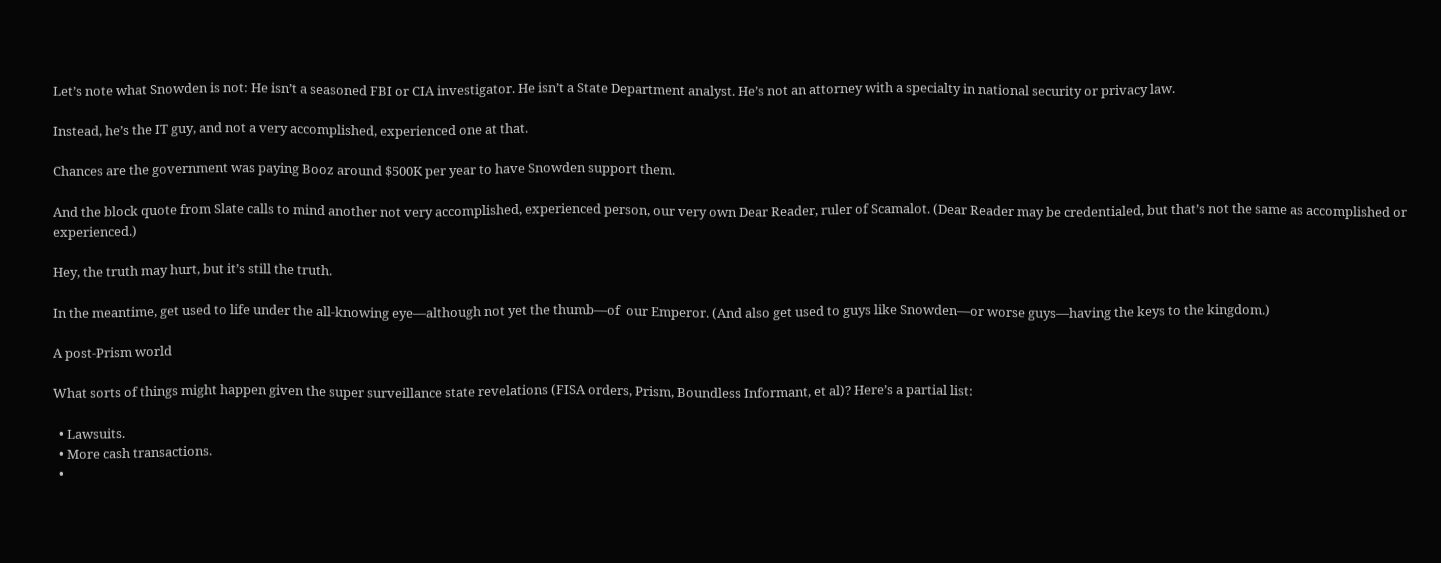Let’s note what Snowden is not: He isn’t a seasoned FBI or CIA investigator. He isn’t a State Department analyst. He’s not an attorney with a specialty in national security or privacy law.

Instead, he’s the IT guy, and not a very accomplished, experienced one at that.

Chances are the government was paying Booz around $500K per year to have Snowden support them.

And the block quote from Slate calls to mind another not very accomplished, experienced person, our very own Dear Reader, ruler of Scamalot. (Dear Reader may be credentialed, but that’s not the same as accomplished or experienced.)

Hey, the truth may hurt, but it’s still the truth.

In the meantime, get used to life under the all-knowing eye—although not yet the thumb—of  our Emperor. (And also get used to guys like Snowden—or worse guys—having the keys to the kingdom.)

A post-Prism world

What sorts of things might happen given the super surveillance state revelations (FISA orders, Prism, Boundless Informant, et al)? Here’s a partial list:

  • Lawsuits.
  • More cash transactions.
  •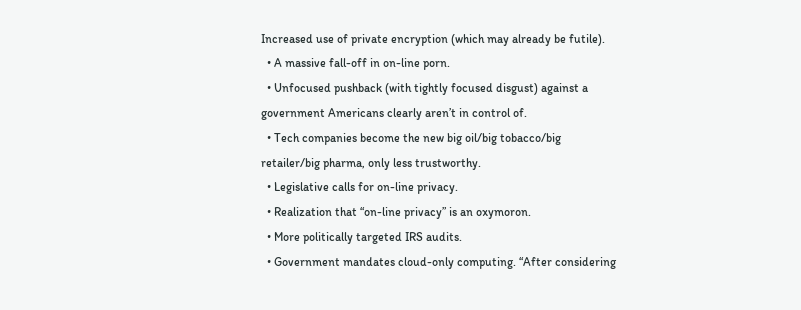Increased use of private encryption (which may already be futile).
  • A massive fall-off in on-line porn.
  • Unfocused pushback (with tightly focused disgust) against a government Americans clearly aren’t in control of.
  • Tech companies become the new big oil/big tobacco/big retailer/big pharma, only less trustworthy.
  • Legislative calls for on-line privacy.
  • Realization that “on-line privacy” is an oxymoron.
  • More politically targeted IRS audits.
  • Government mandates cloud-only computing. “After considering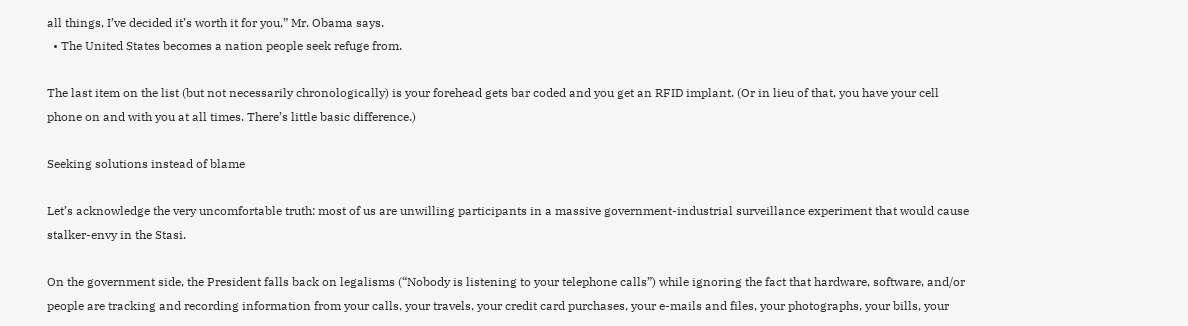all things, I’ve decided it’s worth it for you,” Mr. Obama says.
  • The United States becomes a nation people seek refuge from.

The last item on the list (but not necessarily chronologically) is your forehead gets bar coded and you get an RFID implant. (Or in lieu of that, you have your cell phone on and with you at all times. There’s little basic difference.)

Seeking solutions instead of blame

Let’s acknowledge the very uncomfortable truth: most of us are unwilling participants in a massive government-industrial surveillance experiment that would cause stalker-envy in the Stasi.

On the government side, the President falls back on legalisms (“Nobody is listening to your telephone calls”) while ignoring the fact that hardware, software, and/or people are tracking and recording information from your calls, your travels, your credit card purchases, your e-mails and files, your photographs, your bills, your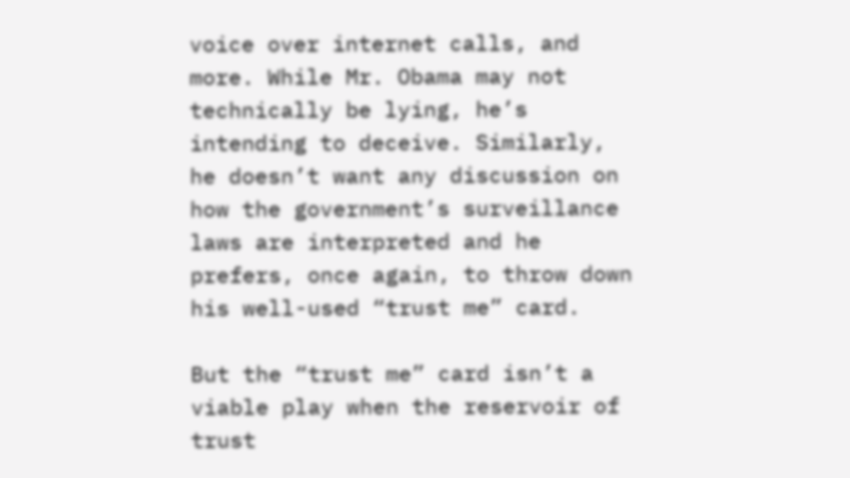voice over internet calls, and more. While Mr. Obama may not technically be lying, he’s intending to deceive. Similarly, he doesn’t want any discussion on how the government’s surveillance laws are interpreted and he prefers, once again, to throw down his well-used “trust me” card.

But the “trust me” card isn’t a viable play when the reservoir of trust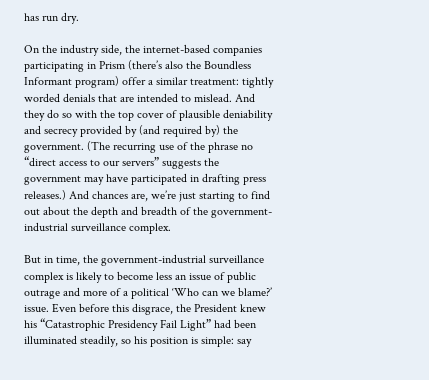has run dry.

On the industry side, the internet-based companies participating in Prism (there’s also the Boundless Informant program) offer a similar treatment: tightly worded denials that are intended to mislead. And they do so with the top cover of plausible deniability and secrecy provided by (and required by) the government. (The recurring use of the phrase no “direct access to our servers” suggests the government may have participated in drafting press releases.) And chances are, we’re just starting to find out about the depth and breadth of the government-industrial surveillance complex.

But in time, the government-industrial surveillance complex is likely to become less an issue of public outrage and more of a political ‘Who can we blame?’ issue. Even before this disgrace, the President knew his “Catastrophic Presidency Fail Light” had been illuminated steadily, so his position is simple: say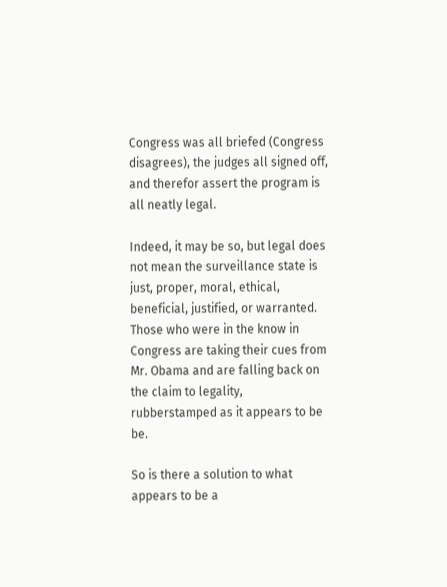Congress was all briefed (Congress disagrees), the judges all signed off, and therefor assert the program is all neatly legal.

Indeed, it may be so, but legal does not mean the surveillance state is just, proper, moral, ethical, beneficial, justified, or warranted. Those who were in the know in Congress are taking their cues from Mr. Obama and are falling back on the claim to legality, rubberstamped as it appears to be be.

So is there a solution to what appears to be a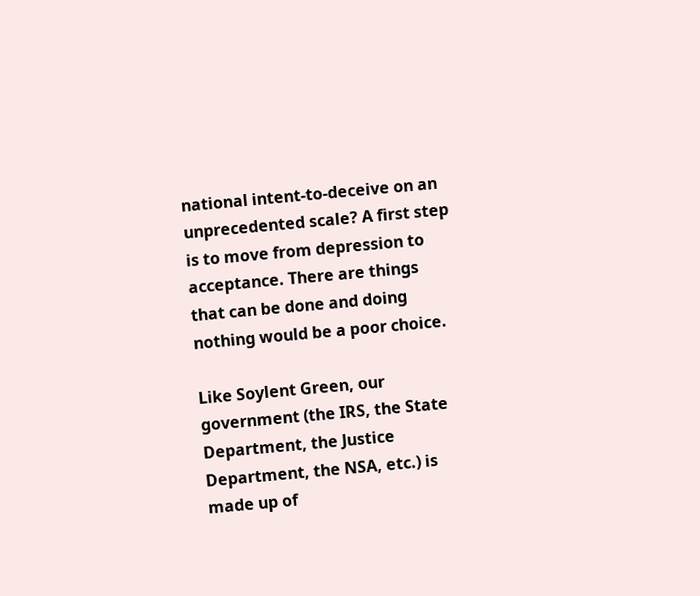national intent-to-deceive on an unprecedented scale? A first step is to move from depression to acceptance. There are things that can be done and doing nothing would be a poor choice.

Like Soylent Green, our government (the IRS, the State Department, the Justice Department, the NSA, etc.) is made up of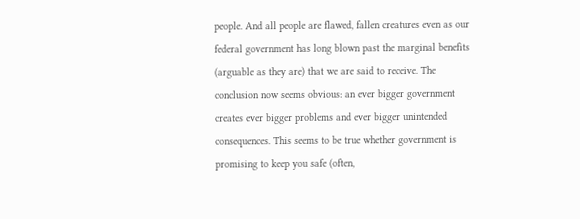people. And all people are flawed, fallen creatures even as our federal government has long blown past the marginal benefits (arguable as they are) that we are said to receive. The conclusion now seems obvious: an ever bigger government creates ever bigger problems and ever bigger unintended consequences. This seems to be true whether government is promising to keep you safe (often,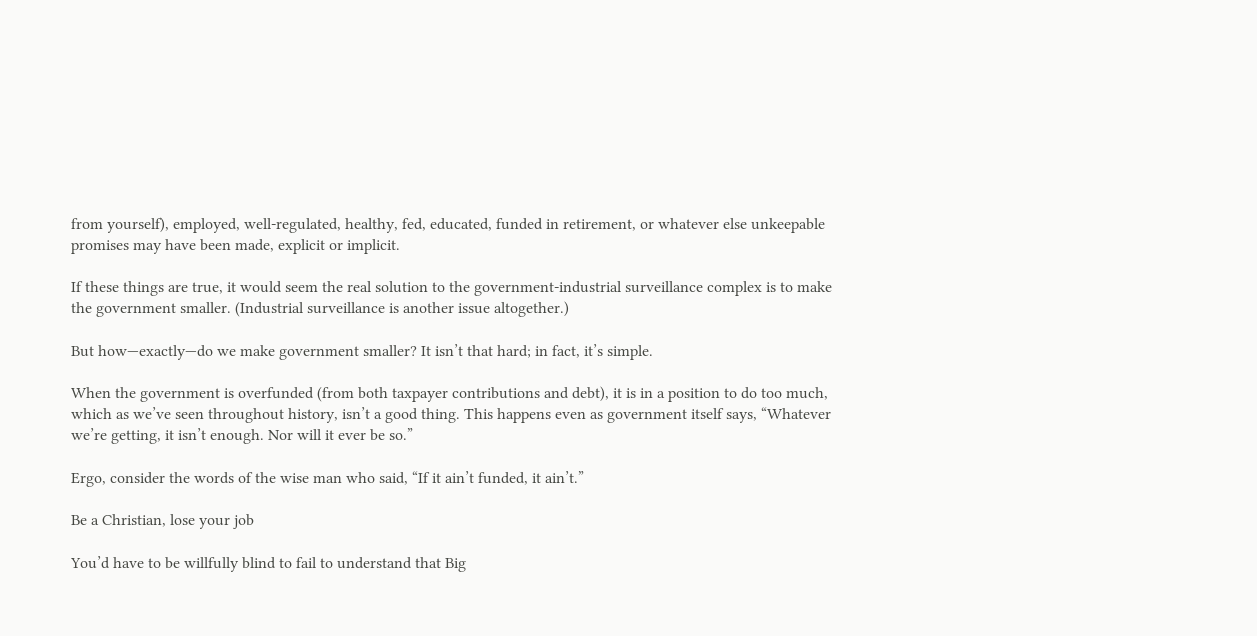from yourself), employed, well-regulated, healthy, fed, educated, funded in retirement, or whatever else unkeepable promises may have been made, explicit or implicit.

If these things are true, it would seem the real solution to the government-industrial surveillance complex is to make the government smaller. (Industrial surveillance is another issue altogether.)

But how—exactly—do we make government smaller? It isn’t that hard; in fact, it’s simple.

When the government is overfunded (from both taxpayer contributions and debt), it is in a position to do too much, which as we’ve seen throughout history, isn’t a good thing. This happens even as government itself says, “Whatever we’re getting, it isn’t enough. Nor will it ever be so.”

Ergo, consider the words of the wise man who said, “If it ain’t funded, it ain’t.”

Be a Christian, lose your job

You’d have to be willfully blind to fail to understand that Big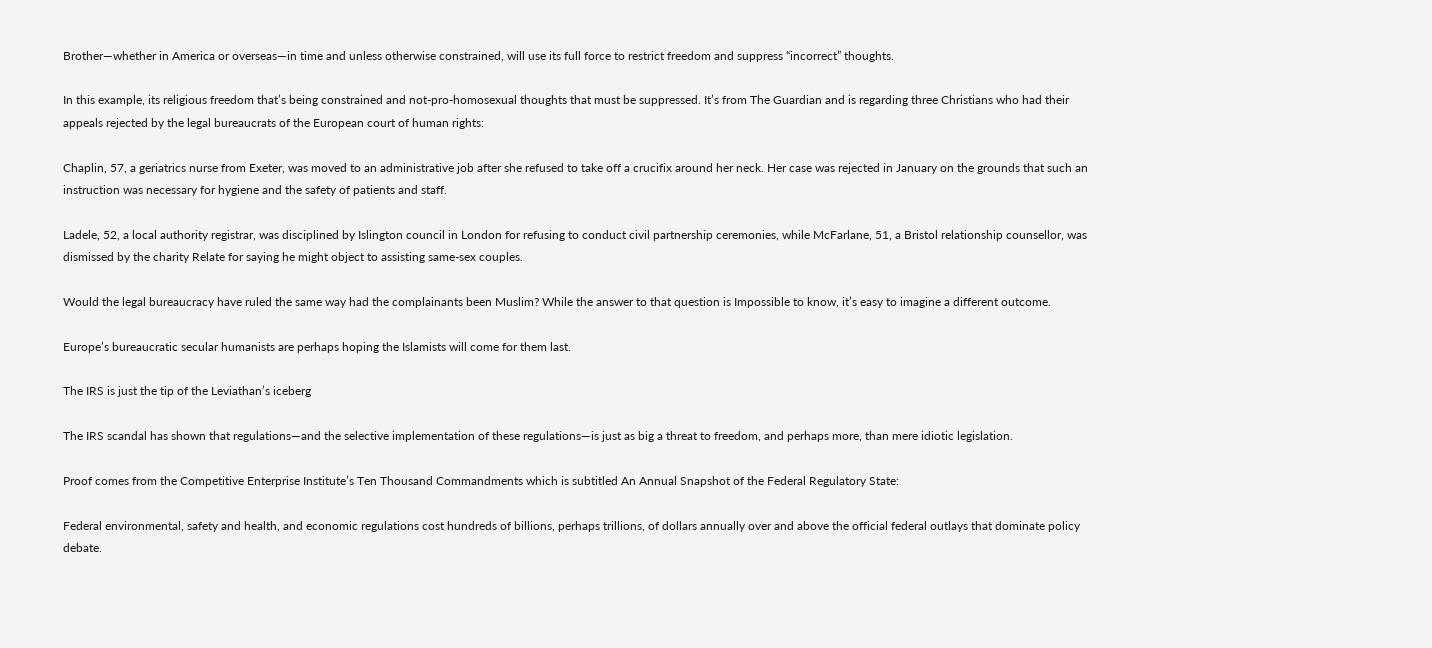Brother—whether in America or overseas—in time and unless otherwise constrained, will use its full force to restrict freedom and suppress “incorrect” thoughts.

In this example, its religious freedom that’s being constrained and not-pro-homosexual thoughts that must be suppressed. It’s from The Guardian and is regarding three Christians who had their appeals rejected by the legal bureaucrats of the European court of human rights:

Chaplin, 57, a geriatrics nurse from Exeter, was moved to an administrative job after she refused to take off a crucifix around her neck. Her case was rejected in January on the grounds that such an instruction was necessary for hygiene and the safety of patients and staff.

Ladele, 52, a local authority registrar, was disciplined by Islington council in London for refusing to conduct civil partnership ceremonies, while McFarlane, 51, a Bristol relationship counsellor, was dismissed by the charity Relate for saying he might object to assisting same-sex couples.

Would the legal bureaucracy have ruled the same way had the complainants been Muslim? While the answer to that question is Impossible to know, it’s easy to imagine a different outcome.

Europe’s bureaucratic secular humanists are perhaps hoping the Islamists will come for them last.

The IRS is just the tip of the Leviathan’s iceberg

The IRS scandal has shown that regulations—and the selective implementation of these regulations—is just as big a threat to freedom, and perhaps more, than mere idiotic legislation.

Proof comes from the Competitive Enterprise Institute’s Ten Thousand Commandments which is subtitled An Annual Snapshot of the Federal Regulatory State:

Federal environmental, safety and health, and economic regulations cost hundreds of billions, perhaps trillions, of dollars annually over and above the official federal outlays that dominate policy debate.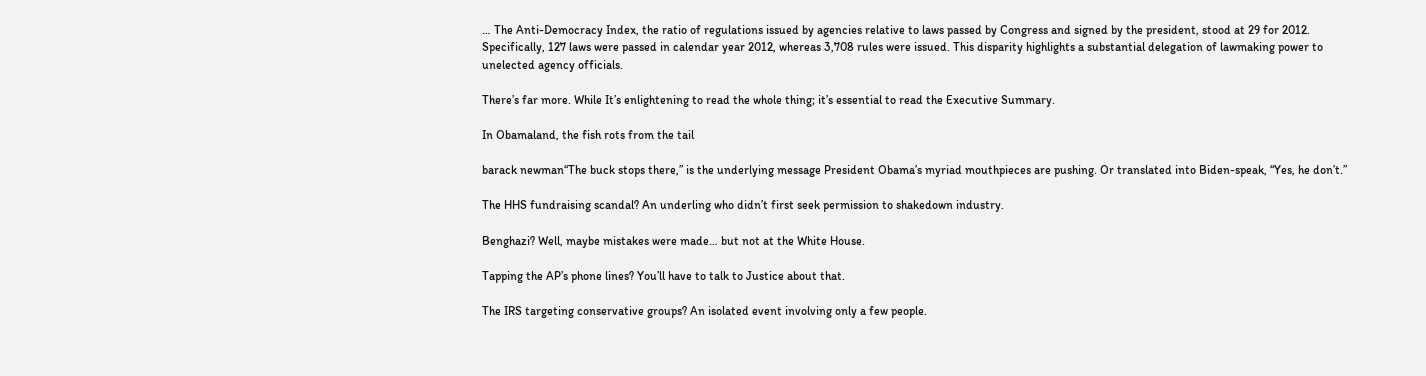… The Anti-Democracy Index, the ratio of regulations issued by agencies relative to laws passed by Congress and signed by the president, stood at 29 for 2012. Specifically, 127 laws were passed in calendar year 2012, whereas 3,708 rules were issued. This disparity highlights a substantial delegation of lawmaking power to unelected agency officials.

There’s far more. While It’s enlightening to read the whole thing; it’s essential to read the Executive Summary.

In Obamaland, the fish rots from the tail

barack newman“The buck stops there,” is the underlying message President Obama’s myriad mouthpieces are pushing. Or translated into Biden-speak, “Yes, he don’t.”

The HHS fundraising scandal? An underling who didn’t first seek permission to shakedown industry.

Benghazi? Well, maybe mistakes were made… but not at the White House.

Tapping the AP’s phone lines? You’ll have to talk to Justice about that.

The IRS targeting conservative groups? An isolated event involving only a few people.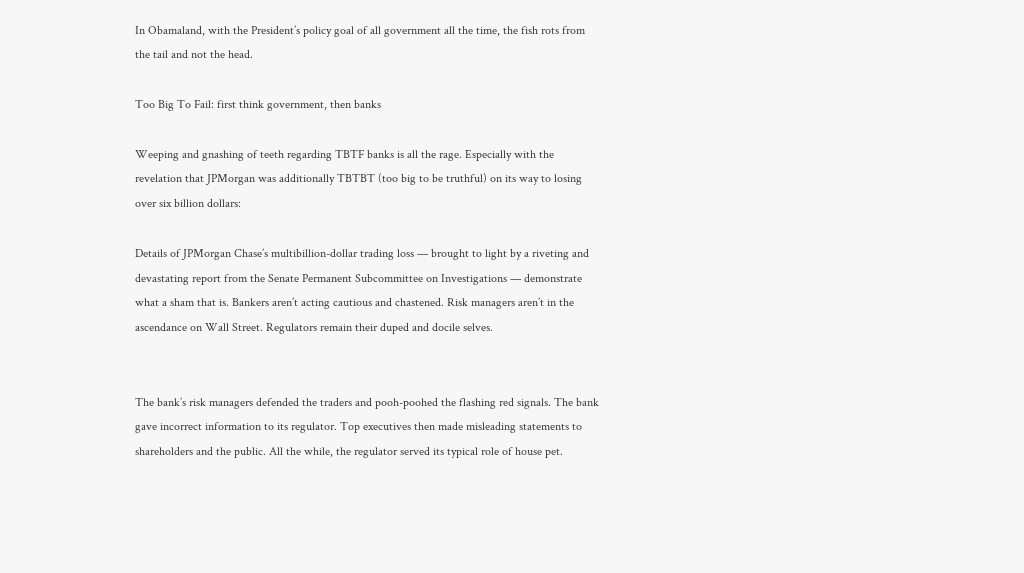In Obamaland, with the President’s policy goal of all government all the time, the fish rots from the tail and not the head.

Too Big To Fail: first think government, then banks

Weeping and gnashing of teeth regarding TBTF banks is all the rage. Especially with the revelation that JPMorgan was additionally TBTBT (too big to be truthful) on its way to losing over six billion dollars:

Details of JPMorgan Chase’s multibillion-dollar trading loss — brought to light by a riveting and devastating report from the Senate Permanent Subcommittee on Investigations — demonstrate what a sham that is. Bankers aren’t acting cautious and chastened. Risk managers aren’t in the ascendance on Wall Street. Regulators remain their duped and docile selves.


The bank’s risk managers defended the traders and pooh-poohed the flashing red signals. The bank gave incorrect information to its regulator. Top executives then made misleading statements to shareholders and the public. All the while, the regulator served its typical role of house pet.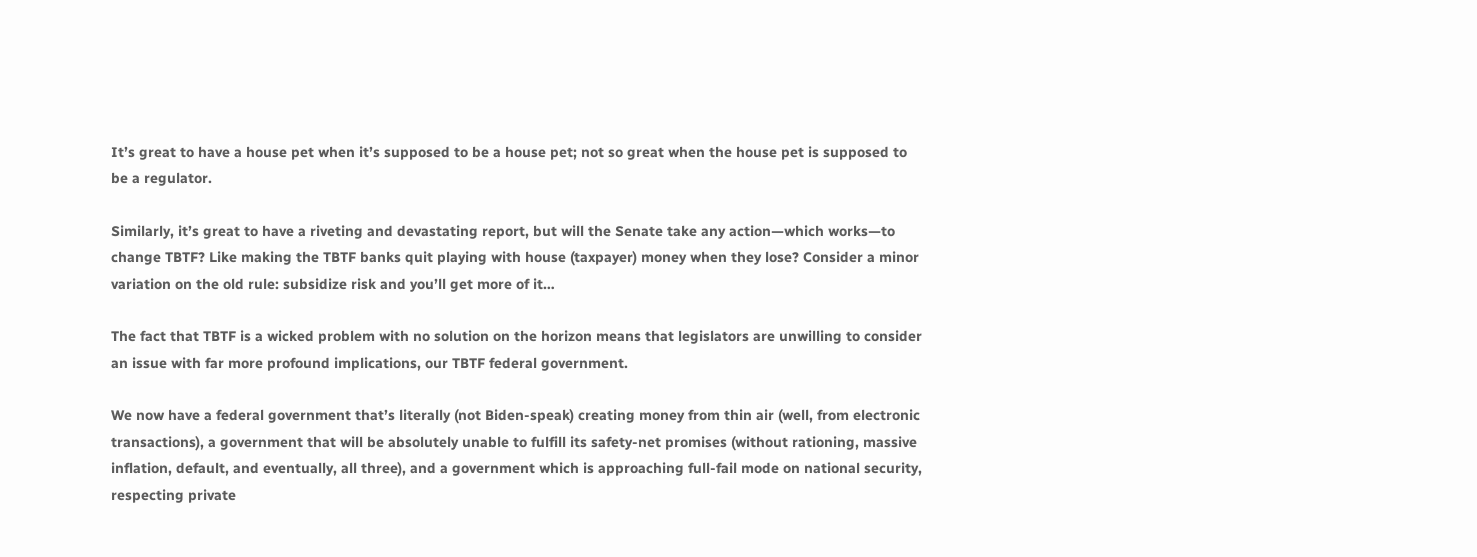It’s great to have a house pet when it’s supposed to be a house pet; not so great when the house pet is supposed to be a regulator.

Similarly, it’s great to have a riveting and devastating report, but will the Senate take any action—which works—to change TBTF? Like making the TBTF banks quit playing with house (taxpayer) money when they lose? Consider a minor variation on the old rule: subsidize risk and you’ll get more of it…

The fact that TBTF is a wicked problem with no solution on the horizon means that legislators are unwilling to consider an issue with far more profound implications, our TBTF federal government.

We now have a federal government that’s literally (not Biden-speak) creating money from thin air (well, from electronic transactions), a government that will be absolutely unable to fulfill its safety-net promises (without rationing, massive inflation, default, and eventually, all three), and a government which is approaching full-fail mode on national security, respecting private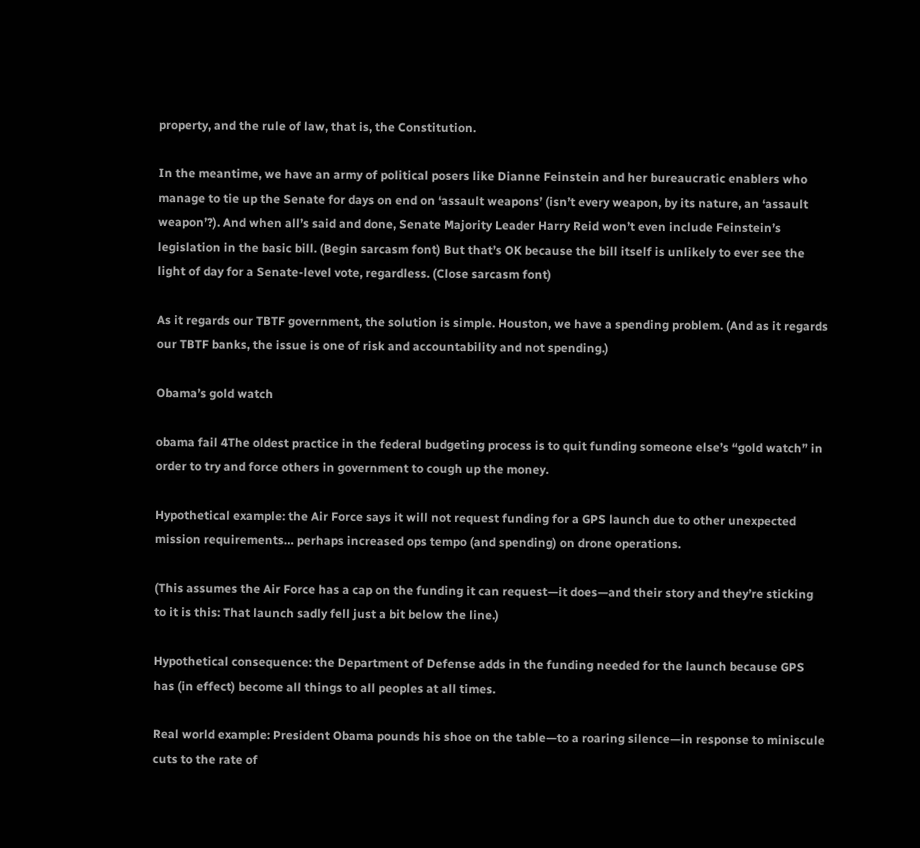property, and the rule of law, that is, the Constitution.

In the meantime, we have an army of political posers like Dianne Feinstein and her bureaucratic enablers who manage to tie up the Senate for days on end on ‘assault weapons’ (isn’t every weapon, by its nature, an ‘assault weapon’?). And when all’s said and done, Senate Majority Leader Harry Reid won’t even include Feinstein’s legislation in the basic bill. (Begin sarcasm font) But that’s OK because the bill itself is unlikely to ever see the light of day for a Senate-level vote, regardless. (Close sarcasm font)

As it regards our TBTF government, the solution is simple. Houston, we have a spending problem. (And as it regards our TBTF banks, the issue is one of risk and accountability and not spending.)

Obama’s gold watch

obama fail 4The oldest practice in the federal budgeting process is to quit funding someone else’s “gold watch” in order to try and force others in government to cough up the money.

Hypothetical example: the Air Force says it will not request funding for a GPS launch due to other unexpected mission requirements… perhaps increased ops tempo (and spending) on drone operations.

(This assumes the Air Force has a cap on the funding it can request—it does—and their story and they’re sticking to it is this: That launch sadly fell just a bit below the line.)

Hypothetical consequence: the Department of Defense adds in the funding needed for the launch because GPS has (in effect) become all things to all peoples at all times.

Real world example: President Obama pounds his shoe on the table—to a roaring silence—in response to miniscule cuts to the rate of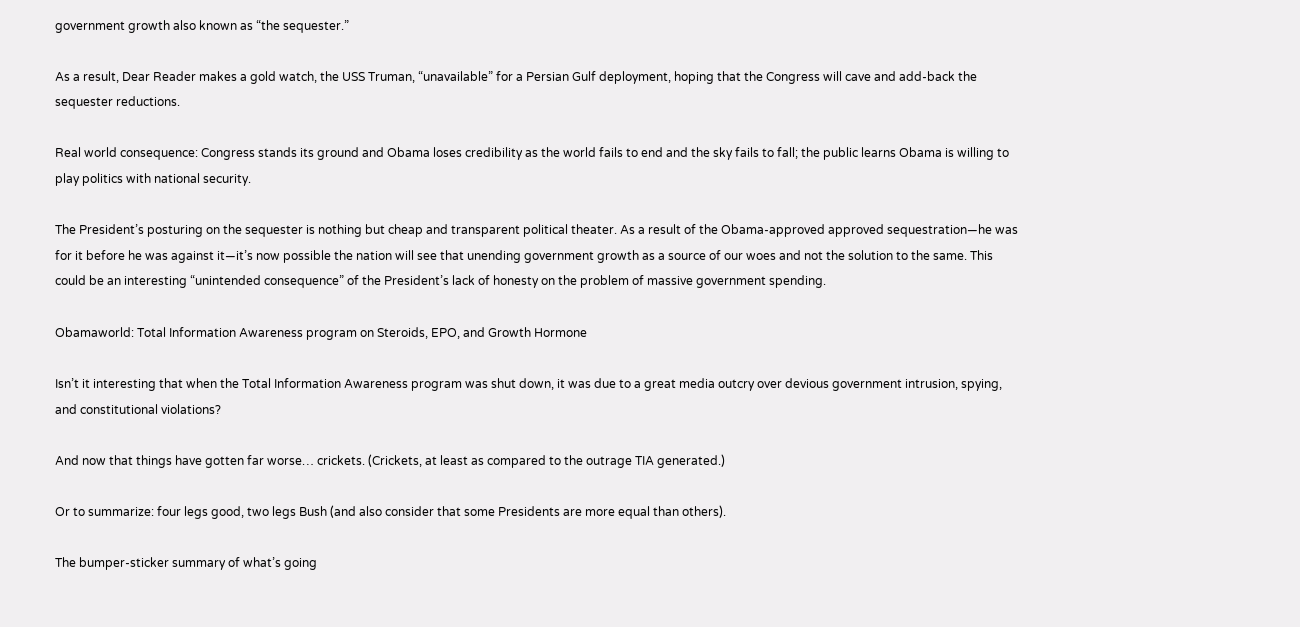government growth also known as “the sequester.”

As a result, Dear Reader makes a gold watch, the USS Truman, “unavailable” for a Persian Gulf deployment, hoping that the Congress will cave and add-back the sequester reductions.

Real world consequence: Congress stands its ground and Obama loses credibility as the world fails to end and the sky fails to fall; the public learns Obama is willing to play politics with national security.

The President’s posturing on the sequester is nothing but cheap and transparent political theater. As a result of the Obama-approved approved sequestration—he was for it before he was against it—it’s now possible the nation will see that unending government growth as a source of our woes and not the solution to the same. This could be an interesting “unintended consequence” of the President’s lack of honesty on the problem of massive government spending.

Obamaworld: Total Information Awareness program on Steroids, EPO, and Growth Hormone

Isn’t it interesting that when the Total Information Awareness program was shut down, it was due to a great media outcry over devious government intrusion, spying, and constitutional violations?

And now that things have gotten far worse… crickets. (Crickets, at least as compared to the outrage TIA generated.)

Or to summarize: four legs good, two legs Bush (and also consider that some Presidents are more equal than others).

The bumper-sticker summary of what’s going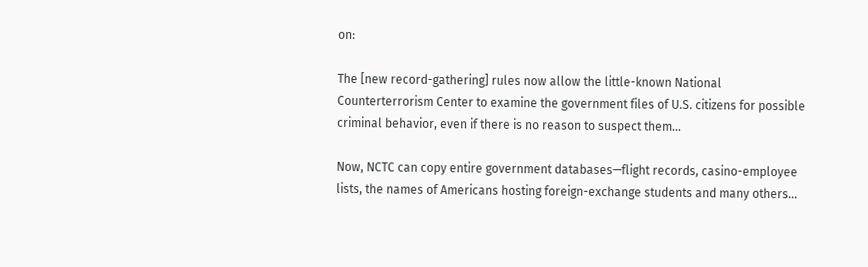on:

The [new record-gathering] rules now allow the little-known National Counterterrorism Center to examine the government files of U.S. citizens for possible criminal behavior, even if there is no reason to suspect them…

Now, NCTC can copy entire government databases—flight records, casino-employee lists, the names of Americans hosting foreign-exchange students and many others…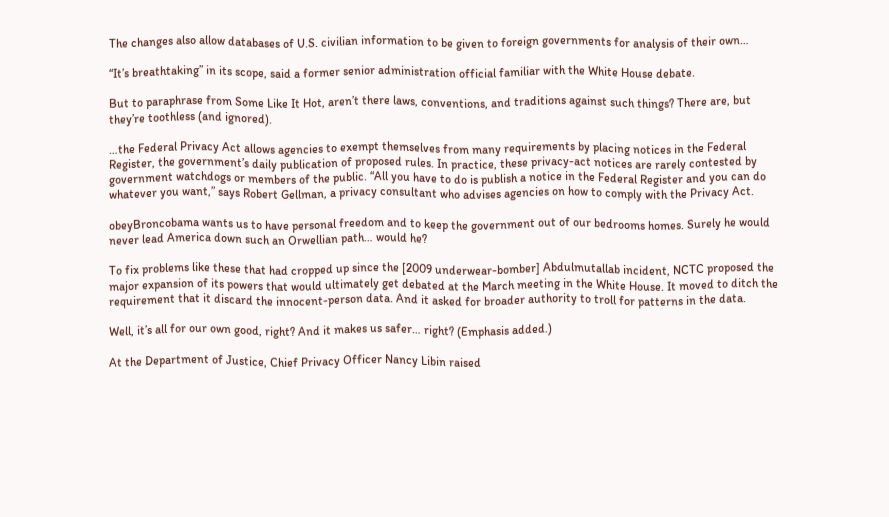The changes also allow databases of U.S. civilian information to be given to foreign governments for analysis of their own…

“It’s breathtaking” in its scope, said a former senior administration official familiar with the White House debate.

But to paraphrase from Some Like It Hot, aren’t there laws, conventions, and traditions against such things? There are, but they’re toothless (and ignored).

…the Federal Privacy Act allows agencies to exempt themselves from many requirements by placing notices in the Federal Register, the government’s daily publication of proposed rules. In practice, these privacy-act notices are rarely contested by government watchdogs or members of the public. “All you have to do is publish a notice in the Federal Register and you can do whatever you want,” says Robert Gellman, a privacy consultant who advises agencies on how to comply with the Privacy Act.

obeyBroncobama wants us to have personal freedom and to keep the government out of our bedrooms homes. Surely he would never lead America down such an Orwellian path… would he?

To fix problems like these that had cropped up since the [2009 underwear-bomber] Abdulmutallab incident, NCTC proposed the major expansion of its powers that would ultimately get debated at the March meeting in the White House. It moved to ditch the requirement that it discard the innocent-person data. And it asked for broader authority to troll for patterns in the data.

Well, it’s all for our own good, right? And it makes us safer… right? (Emphasis added.)

At the Department of Justice, Chief Privacy Officer Nancy Libin raised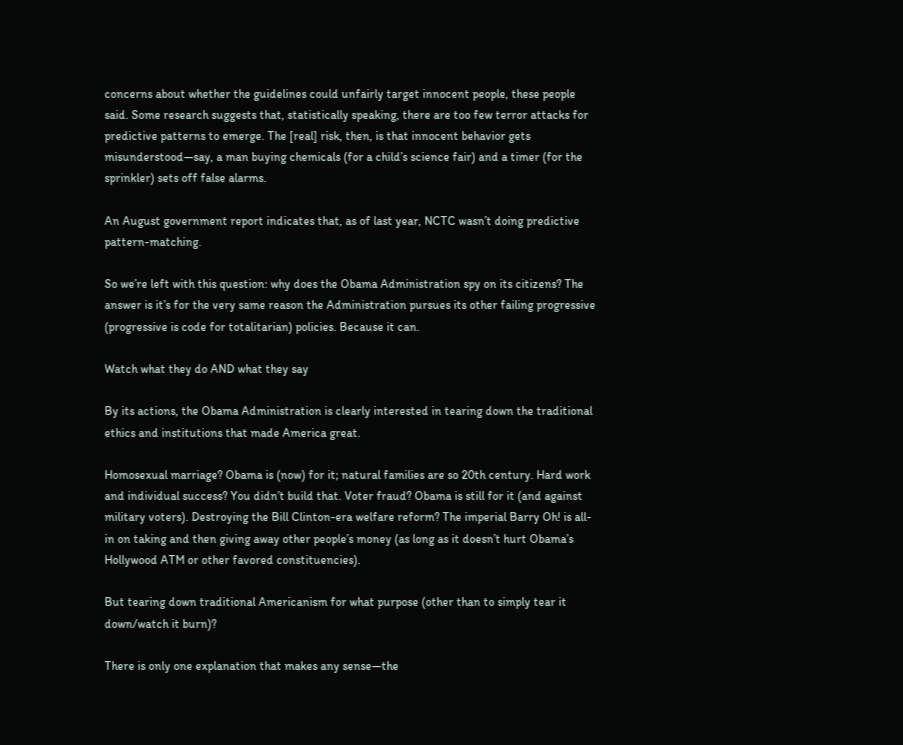concerns about whether the guidelines could unfairly target innocent people, these people said. Some research suggests that, statistically speaking, there are too few terror attacks for predictive patterns to emerge. The [real] risk, then, is that innocent behavior gets misunderstood—say, a man buying chemicals (for a child’s science fair) and a timer (for the sprinkler) sets off false alarms.

An August government report indicates that, as of last year, NCTC wasn’t doing predictive pattern-matching.

So we’re left with this question: why does the Obama Administration spy on its citizens? The answer is it’s for the very same reason the Administration pursues its other failing progressive (progressive is code for totalitarian) policies. Because it can.

Watch what they do AND what they say

By its actions, the Obama Administration is clearly interested in tearing down the traditional ethics and institutions that made America great.

Homosexual marriage? Obama is (now) for it; natural families are so 20th century. Hard work and individual success? You didn’t build that. Voter fraud? Obama is still for it (and against military voters). Destroying the Bill Clinton-era welfare reform? The imperial Barry Oh! is all-in on taking and then giving away other people’s money (as long as it doesn’t hurt Obama’s Hollywood ATM or other favored constituencies).

But tearing down traditional Americanism for what purpose (other than to simply tear it down/watch it burn)?

There is only one explanation that makes any sense—the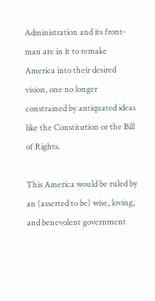Administration and its front-man are in it to remake America into their desired vision, one no longer constrained by antiquated ideas like the Constitution or the Bill of Rights.

This America would be ruled by an (asserted to be) wise, loving, and benevolent government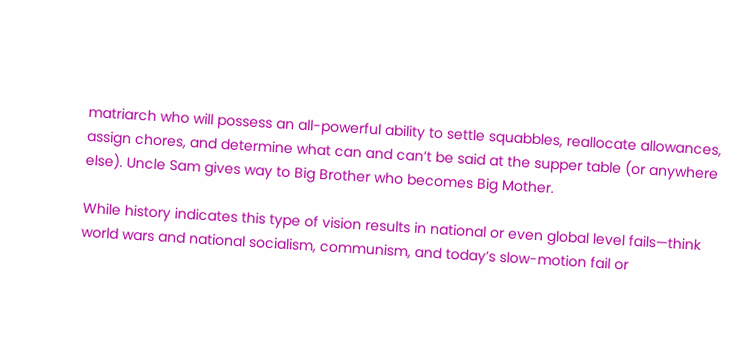matriarch who will possess an all-powerful ability to settle squabbles, reallocate allowances, assign chores, and determine what can and can’t be said at the supper table (or anywhere else). Uncle Sam gives way to Big Brother who becomes Big Mother.

While history indicates this type of vision results in national or even global level fails—think world wars and national socialism, communism, and today’s slow-motion fail or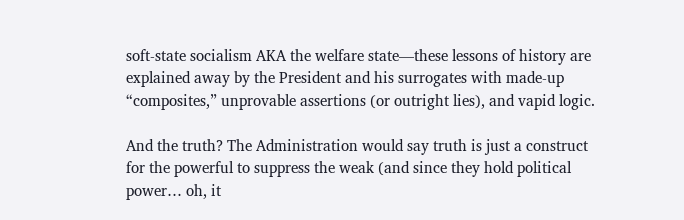soft-state socialism AKA the welfare state—these lessons of history are explained away by the President and his surrogates with made-up “composites,” unprovable assertions (or outright lies), and vapid logic.

And the truth? The Administration would say truth is just a construct for the powerful to suppress the weak (and since they hold political power… oh, it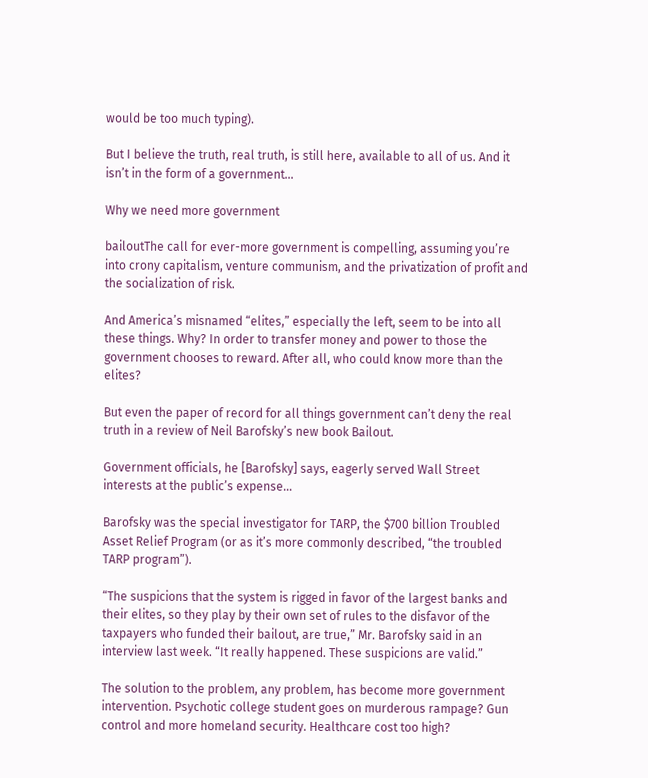would be too much typing).

But I believe the truth, real truth, is still here, available to all of us. And it isn’t in the form of a government…

Why we need more government

bailoutThe call for ever-more government is compelling, assuming you’re into crony capitalism, venture communism, and the privatization of profit and the socialization of risk.

And America’s misnamed “elites,” especially the left, seem to be into all these things. Why? In order to transfer money and power to those the government chooses to reward. After all, who could know more than the elites?

But even the paper of record for all things government can’t deny the real truth in a review of Neil Barofsky’s new book Bailout.

Government officials, he [Barofsky] says, eagerly served Wall Street interests at the public’s expense…

Barofsky was the special investigator for TARP, the $700 billion Troubled Asset Relief Program (or as it’s more commonly described, “the troubled TARP program”).

“The suspicions that the system is rigged in favor of the largest banks and their elites, so they play by their own set of rules to the disfavor of the taxpayers who funded their bailout, are true,” Mr. Barofsky said in an interview last week. “It really happened. These suspicions are valid.”

The solution to the problem, any problem, has become more government intervention. Psychotic college student goes on murderous rampage? Gun control and more homeland security. Healthcare cost too high?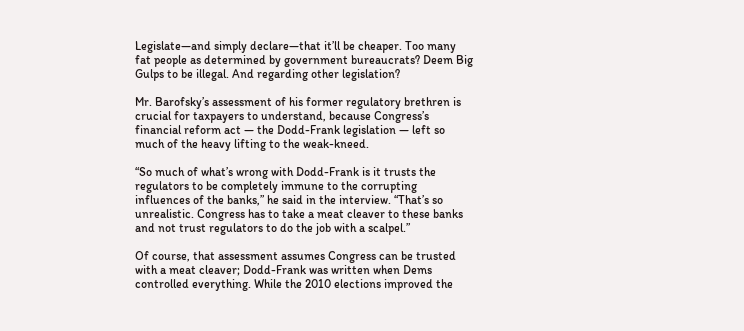Legislate—and simply declare—that it’ll be cheaper. Too many fat people as determined by government bureaucrats? Deem Big Gulps to be illegal. And regarding other legislation?

Mr. Barofsky’s assessment of his former regulatory brethren is crucial for taxpayers to understand, because Congress’s financial reform act — the Dodd-Frank legislation — left so much of the heavy lifting to the weak-kneed.

“So much of what’s wrong with Dodd-Frank is it trusts the regulators to be completely immune to the corrupting influences of the banks,” he said in the interview. “That’s so unrealistic. Congress has to take a meat cleaver to these banks and not trust regulators to do the job with a scalpel.”

Of course, that assessment assumes Congress can be trusted with a meat cleaver; Dodd-Frank was written when Dems controlled everything. While the 2010 elections improved the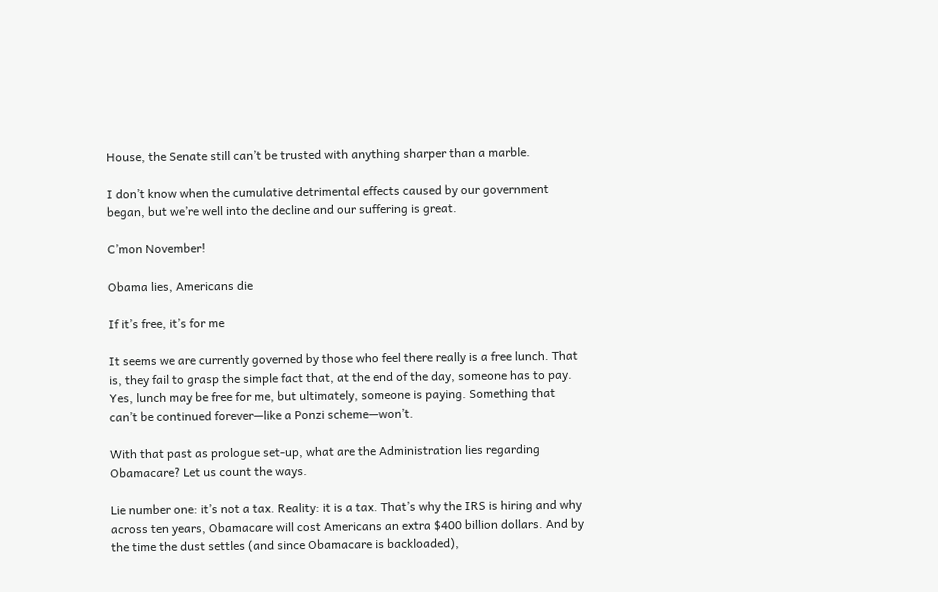House, the Senate still can’t be trusted with anything sharper than a marble.

I don’t know when the cumulative detrimental effects caused by our government began, but we’re well into the decline and our suffering is great.

C’mon November!

Obama lies, Americans die

If it’s free, it’s for me

It seems we are currently governed by those who feel there really is a free lunch. That is, they fail to grasp the simple fact that, at the end of the day, someone has to pay. Yes, lunch may be free for me, but ultimately, someone is paying. Something that can’t be continued forever—like a Ponzi scheme—won’t.

With that past as prologue set-up, what are the Administration lies regarding Obamacare? Let us count the ways.

Lie number one: it’s not a tax. Reality: it is a tax. That’s why the IRS is hiring and why across ten years, Obamacare will cost Americans an extra $400 billion dollars. And by the time the dust settles (and since Obamacare is backloaded),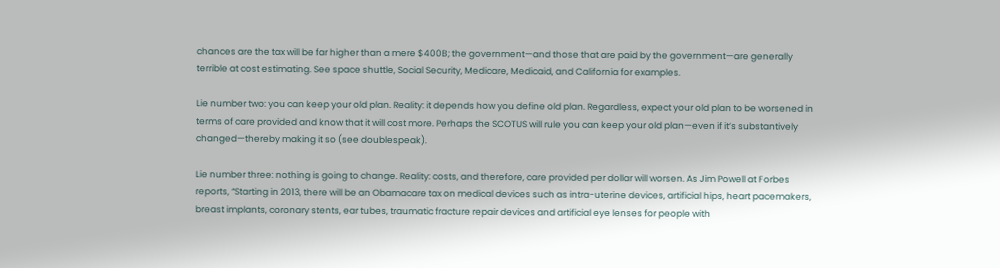chances are the tax will be far higher than a mere $400B; the government—and those that are paid by the government—are generally terrible at cost estimating. See space shuttle, Social Security, Medicare, Medicaid, and California for examples.

Lie number two: you can keep your old plan. Reality: it depends how you define old plan. Regardless, expect your old plan to be worsened in terms of care provided and know that it will cost more. Perhaps the SCOTUS will rule you can keep your old plan—even if it’s substantively changed—thereby making it so (see doublespeak).

Lie number three: nothing is going to change. Reality: costs, and therefore, care provided per dollar will worsen. As Jim Powell at Forbes reports, “Starting in 2013, there will be an Obamacare tax on medical devices such as intra-uterine devices, artificial hips, heart pacemakers, breast implants, coronary stents, ear tubes, traumatic fracture repair devices and artificial eye lenses for people with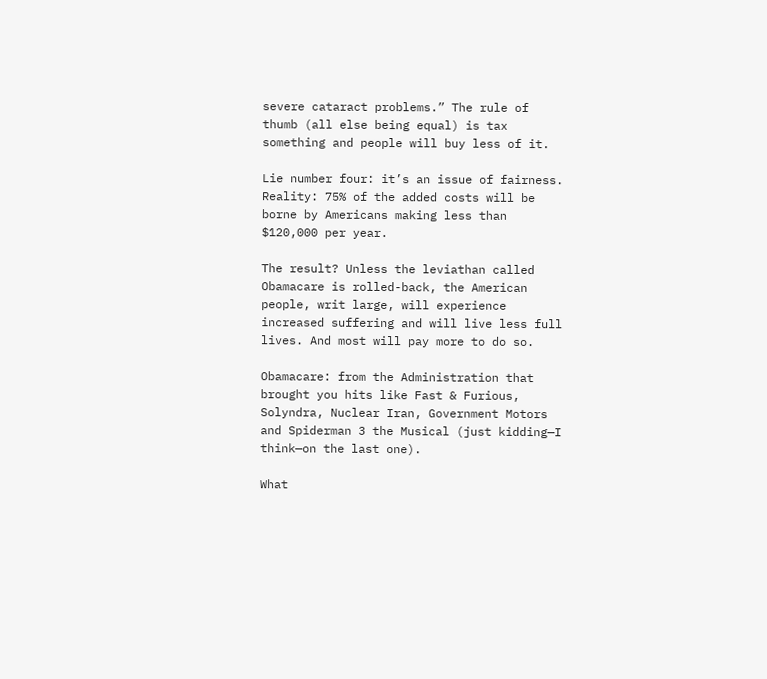severe cataract problems.” The rule of thumb (all else being equal) is tax something and people will buy less of it.

Lie number four: it’s an issue of fairness. Reality: 75% of the added costs will be borne by Americans making less than $120,000 per year.

The result? Unless the leviathan called Obamacare is rolled-back, the American people, writ large, will experience increased suffering and will live less full lives. And most will pay more to do so.

Obamacare: from the Administration that brought you hits like Fast & Furious, Solyndra, Nuclear Iran, Government Motors and Spiderman 3 the Musical (just kidding—I think—on the last one).

What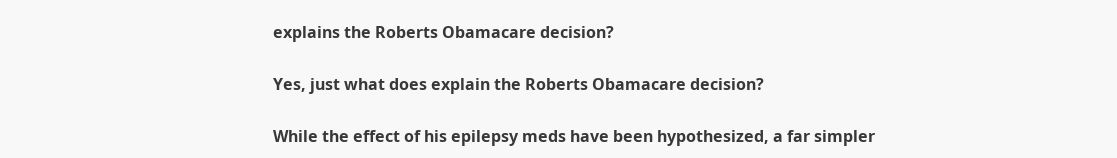explains the Roberts Obamacare decision?

Yes, just what does explain the Roberts Obamacare decision?

While the effect of his epilepsy meds have been hypothesized, a far simpler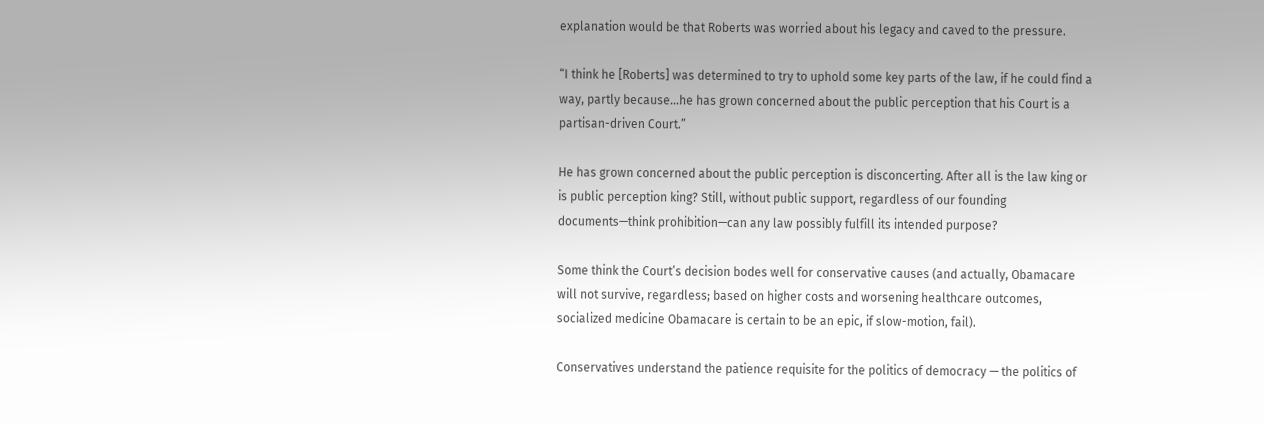explanation would be that Roberts was worried about his legacy and caved to the pressure.

“I think he [Roberts] was determined to try to uphold some key parts of the law, if he could find a way, partly because…he has grown concerned about the public perception that his Court is a partisan-driven Court.”

He has grown concerned about the public perception is disconcerting. After all is the law king or is public perception king? Still, without public support, regardless of our founding documents—think prohibition—can any law possibly fulfill its intended purpose?

Some think the Court’s decision bodes well for conservative causes (and actually, Obamacare will not survive, regardless; based on higher costs and worsening healthcare outcomes, socialized medicine Obamacare is certain to be an epic, if slow-motion, fail).

Conservatives understand the patience requisite for the politics of democracy — the politics of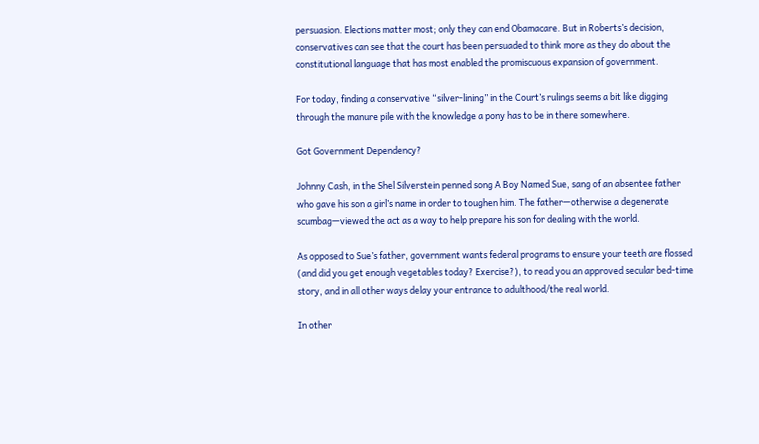persuasion. Elections matter most; only they can end Obamacare. But in Roberts’s decision, conservatives can see that the court has been persuaded to think more as they do about the constitutional language that has most enabled the promiscuous expansion of government.

For today, finding a conservative “silver-lining” in the Court’s rulings seems a bit like digging through the manure pile with the knowledge a pony has to be in there somewhere.

Got Government Dependency?

Johnny Cash, in the Shel Silverstein penned song A Boy Named Sue, sang of an absentee father who gave his son a girl’s name in order to toughen him. The father—otherwise a degenerate scumbag—viewed the act as a way to help prepare his son for dealing with the world.

As opposed to Sue’s father, government wants federal programs to ensure your teeth are flossed (and did you get enough vegetables today? Exercise?), to read you an approved secular bed-time story, and in all other ways delay your entrance to adulthood/the real world.

In other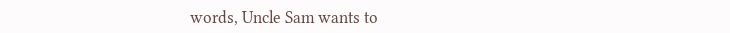words, Uncle Sam wants to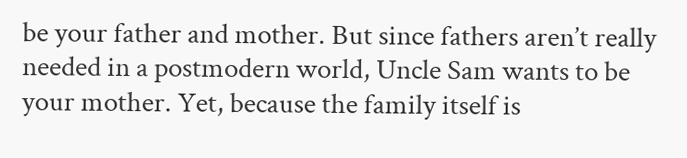be your father and mother. But since fathers aren’t really needed in a postmodern world, Uncle Sam wants to be your mother. Yet, because the family itself is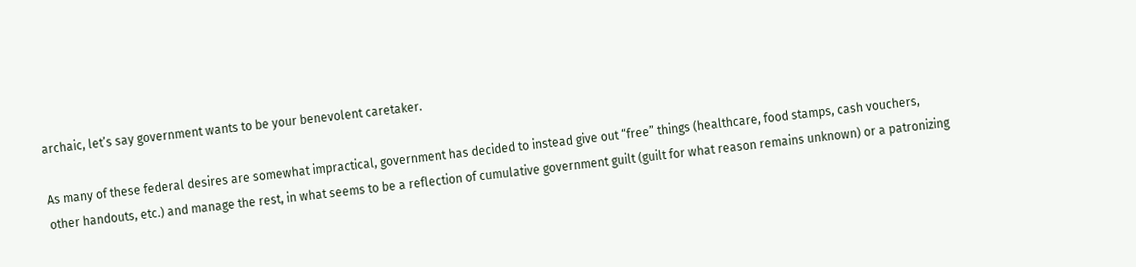archaic, let’s say government wants to be your benevolent caretaker.

As many of these federal desires are somewhat impractical, government has decided to instead give out “free” things (healthcare, food stamps, cash vouchers, other handouts, etc.) and manage the rest, in what seems to be a reflection of cumulative government guilt (guilt for what reason remains unknown) or a patronizing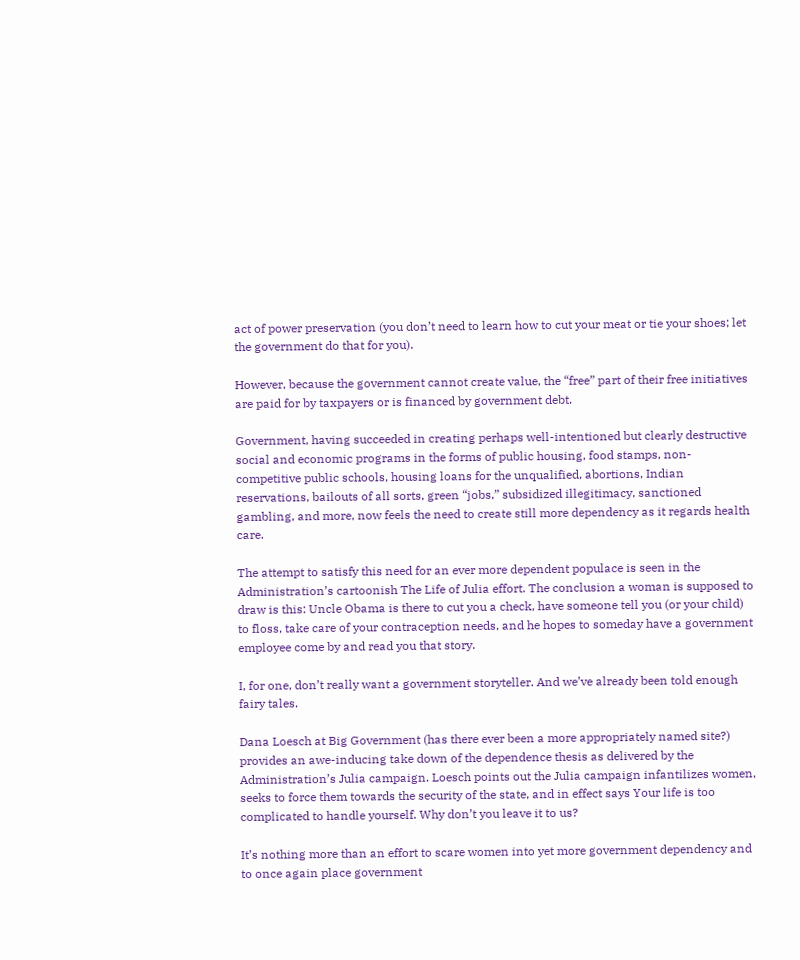act of power preservation (you don’t need to learn how to cut your meat or tie your shoes; let the government do that for you).

However, because the government cannot create value, the “free” part of their free initiatives are paid for by taxpayers or is financed by government debt.

Government, having succeeded in creating perhaps well-intentioned but clearly destructive social and economic programs in the forms of public housing, food stamps, non-competitive public schools, housing loans for the unqualified, abortions, Indian reservations, bailouts of all sorts, green “jobs,” subsidized illegitimacy, sanctioned gambling, and more, now feels the need to create still more dependency as it regards health care.

The attempt to satisfy this need for an ever more dependent populace is seen in the Administration’s cartoonish The Life of Julia effort. The conclusion a woman is supposed to draw is this: Uncle Obama is there to cut you a check, have someone tell you (or your child) to floss, take care of your contraception needs, and he hopes to someday have a government employee come by and read you that story.

I, for one, don’t really want a government storyteller. And we’ve already been told enough fairy tales.

Dana Loesch at Big Government (has there ever been a more appropriately named site?) provides an awe-inducing take down of the dependence thesis as delivered by the Administration’s Julia campaign. Loesch points out the Julia campaign infantilizes women, seeks to force them towards the security of the state, and in effect says Your life is too complicated to handle yourself. Why don’t you leave it to us?

It’s nothing more than an effort to scare women into yet more government dependency and to once again place government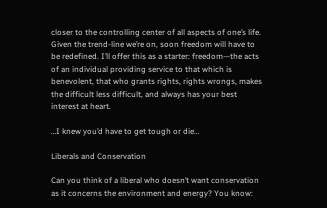closer to the controlling center of all aspects of one’s life. Given the trend-line we’re on, soon freedom will have to be redefined. I’ll offer this as a starter: freedom—the acts of an individual providing service to that which is benevolent, that who grants rights, rights wrongs, makes the difficult less difficult, and always has your best interest at heart.

…I knew you’d have to get tough or die…

Liberals and Conservation

Can you think of a liberal who doesn’t want conservation as it concerns the environment and energy? You know: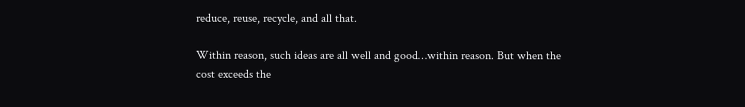reduce, reuse, recycle, and all that.

Within reason, such ideas are all well and good…within reason. But when the cost exceeds the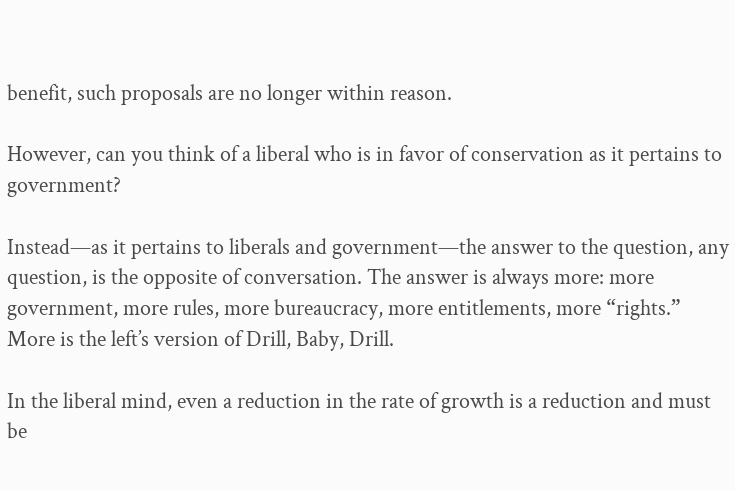benefit, such proposals are no longer within reason.

However, can you think of a liberal who is in favor of conservation as it pertains to government?

Instead—as it pertains to liberals and government—the answer to the question, any question, is the opposite of conversation. The answer is always more: more government, more rules, more bureaucracy, more entitlements, more “rights.” More is the left’s version of Drill, Baby, Drill.

In the liberal mind, even a reduction in the rate of growth is a reduction and must be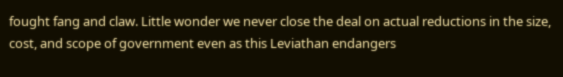fought fang and claw. Little wonder we never close the deal on actual reductions in the size, cost, and scope of government even as this Leviathan endangers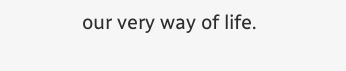our very way of life.